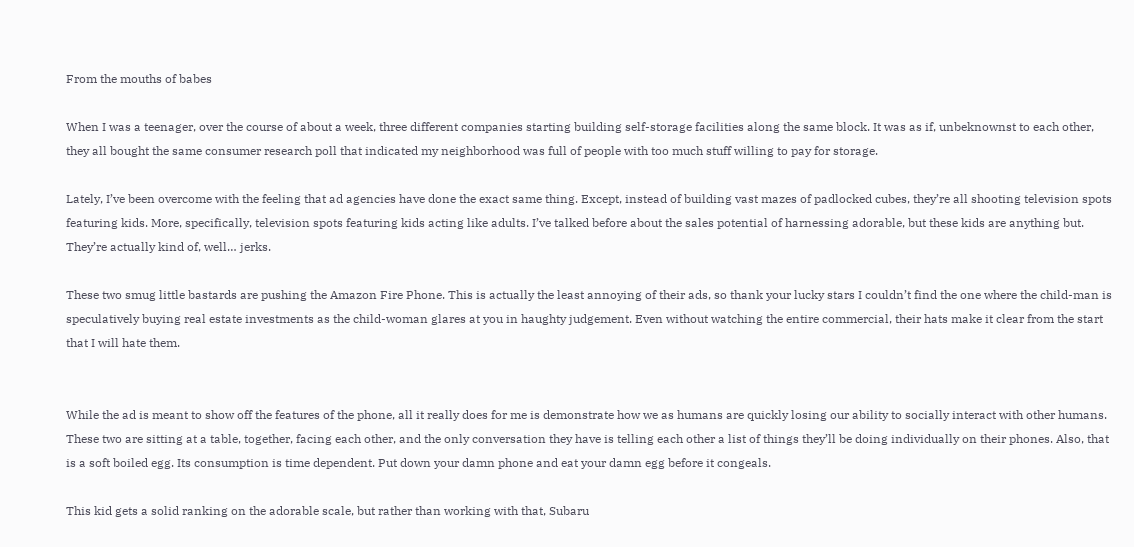From the mouths of babes

When I was a teenager, over the course of about a week, three different companies starting building self-storage facilities along the same block. It was as if, unbeknownst to each other, they all bought the same consumer research poll that indicated my neighborhood was full of people with too much stuff willing to pay for storage.

Lately, I’ve been overcome with the feeling that ad agencies have done the exact same thing. Except, instead of building vast mazes of padlocked cubes, they’re all shooting television spots featuring kids. More, specifically, television spots featuring kids acting like adults. I’ve talked before about the sales potential of harnessing adorable, but these kids are anything but. They’re actually kind of, well… jerks.

These two smug little bastards are pushing the Amazon Fire Phone. This is actually the least annoying of their ads, so thank your lucky stars I couldn’t find the one where the child-man is speculatively buying real estate investments as the child-woman glares at you in haughty judgement. Even without watching the entire commercial, their hats make it clear from the start that I will hate them.


While the ad is meant to show off the features of the phone, all it really does for me is demonstrate how we as humans are quickly losing our ability to socially interact with other humans. These two are sitting at a table, together, facing each other, and the only conversation they have is telling each other a list of things they’ll be doing individually on their phones. Also, that is a soft boiled egg. Its consumption is time dependent. Put down your damn phone and eat your damn egg before it congeals.

This kid gets a solid ranking on the adorable scale, but rather than working with that, Subaru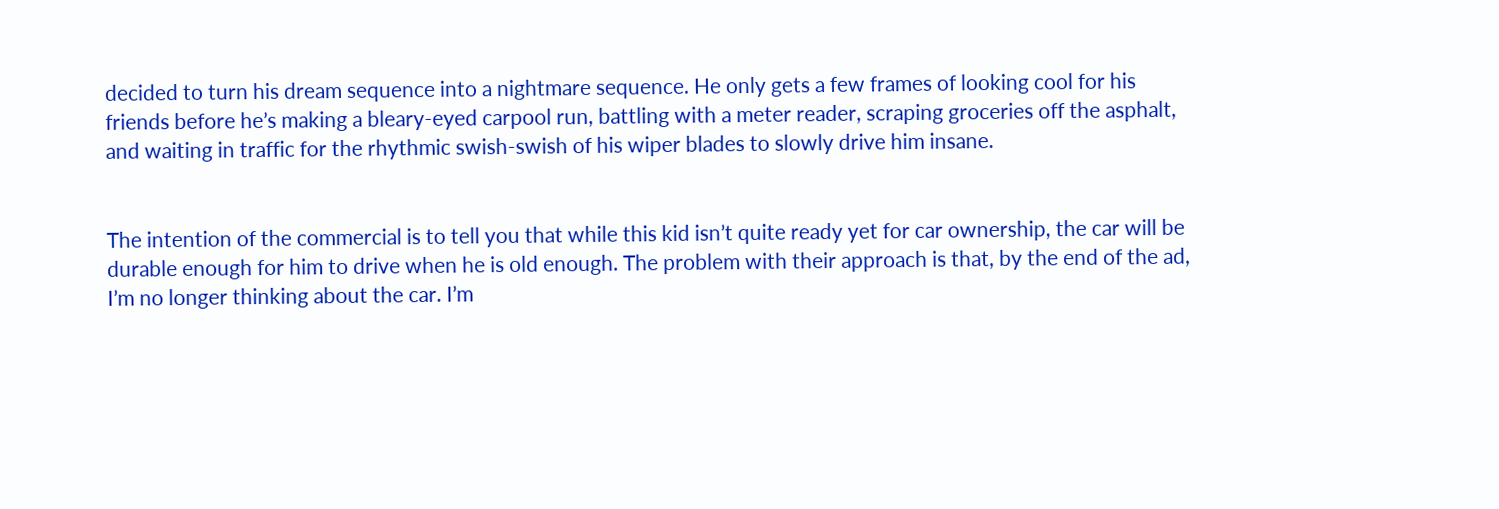decided to turn his dream sequence into a nightmare sequence. He only gets a few frames of looking cool for his friends before he’s making a bleary-eyed carpool run, battling with a meter reader, scraping groceries off the asphalt, and waiting in traffic for the rhythmic swish-swish of his wiper blades to slowly drive him insane.


The intention of the commercial is to tell you that while this kid isn’t quite ready yet for car ownership, the car will be durable enough for him to drive when he is old enough. The problem with their approach is that, by the end of the ad, I’m no longer thinking about the car. I’m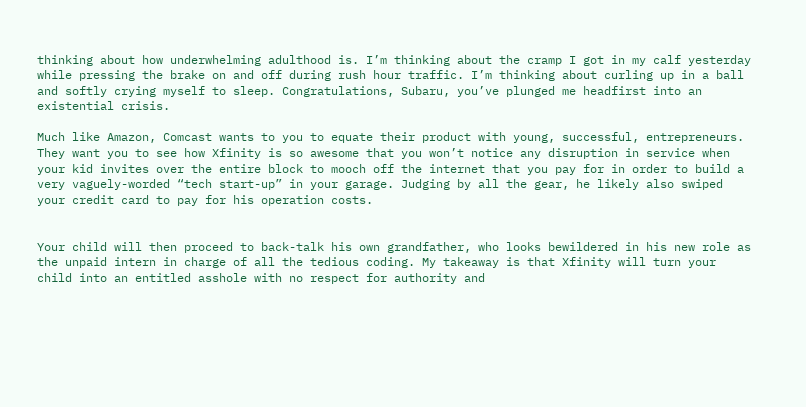thinking about how underwhelming adulthood is. I’m thinking about the cramp I got in my calf yesterday while pressing the brake on and off during rush hour traffic. I’m thinking about curling up in a ball and softly crying myself to sleep. Congratulations, Subaru, you’ve plunged me headfirst into an existential crisis.

Much like Amazon, Comcast wants to you to equate their product with young, successful, entrepreneurs. They want you to see how Xfinity is so awesome that you won’t notice any disruption in service when your kid invites over the entire block to mooch off the internet that you pay for in order to build a very vaguely-worded “tech start-up” in your garage. Judging by all the gear, he likely also swiped your credit card to pay for his operation costs.


Your child will then proceed to back-talk his own grandfather, who looks bewildered in his new role as the unpaid intern in charge of all the tedious coding. My takeaway is that Xfinity will turn your child into an entitled asshole with no respect for authority and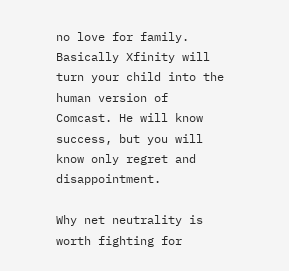no love for family. Basically Xfinity will turn your child into the human version of Comcast. He will know success, but you will know only regret and disappointment.

Why net neutrality is worth fighting for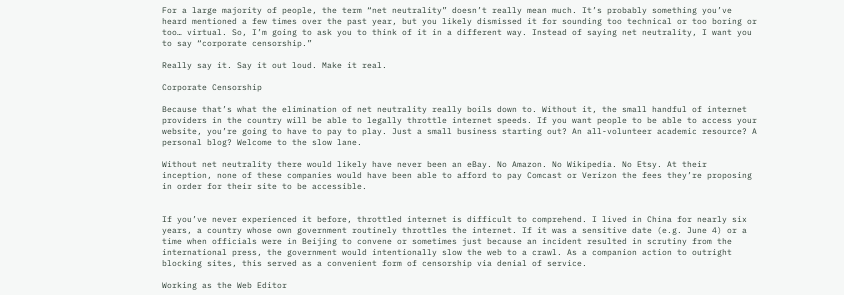For a large majority of people, the term “net neutrality” doesn’t really mean much. It’s probably something you’ve heard mentioned a few times over the past year, but you likely dismissed it for sounding too technical or too boring or too… virtual. So, I’m going to ask you to think of it in a different way. Instead of saying net neutrality, I want you to say “corporate censorship.”

Really say it. Say it out loud. Make it real.

Corporate Censorship

Because that’s what the elimination of net neutrality really boils down to. Without it, the small handful of internet providers in the country will be able to legally throttle internet speeds. If you want people to be able to access your website, you’re going to have to pay to play. Just a small business starting out? An all-volunteer academic resource? A personal blog? Welcome to the slow lane.

Without net neutrality there would likely have never been an eBay. No Amazon. No Wikipedia. No Etsy. At their inception, none of these companies would have been able to afford to pay Comcast or Verizon the fees they’re proposing in order for their site to be accessible.


If you’ve never experienced it before, throttled internet is difficult to comprehend. I lived in China for nearly six years, a country whose own government routinely throttles the internet. If it was a sensitive date (e.g. June 4) or a time when officials were in Beijing to convene or sometimes just because an incident resulted in scrutiny from the international press, the government would intentionally slow the web to a crawl. As a companion action to outright blocking sites, this served as a convenient form of censorship via denial of service.

Working as the Web Editor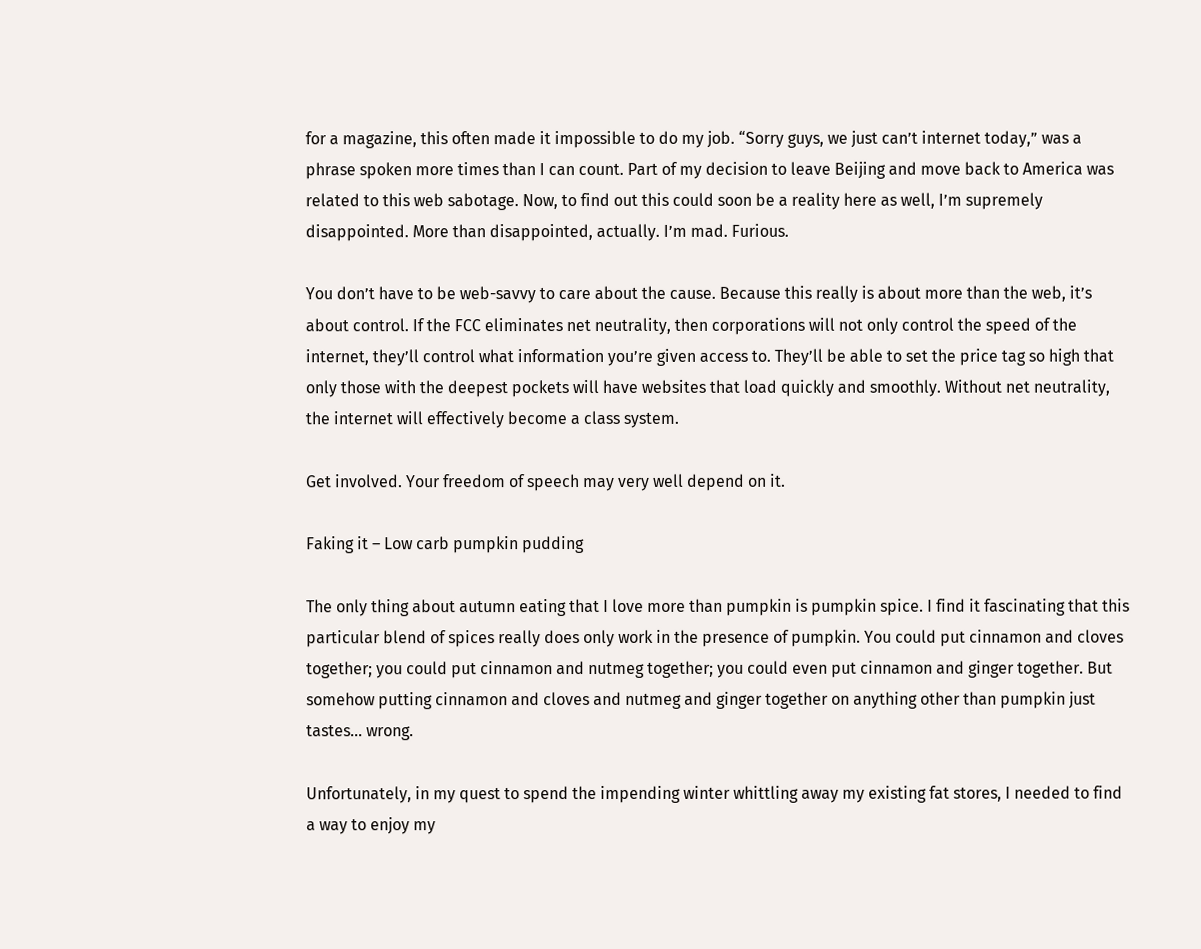for a magazine, this often made it impossible to do my job. “Sorry guys, we just can’t internet today,” was a phrase spoken more times than I can count. Part of my decision to leave Beijing and move back to America was related to this web sabotage. Now, to find out this could soon be a reality here as well, I’m supremely disappointed. More than disappointed, actually. I’m mad. Furious.

You don’t have to be web-savvy to care about the cause. Because this really is about more than the web, it’s about control. If the FCC eliminates net neutrality, then corporations will not only control the speed of the internet, they’ll control what information you’re given access to. They’ll be able to set the price tag so high that only those with the deepest pockets will have websites that load quickly and smoothly. Without net neutrality, the internet will effectively become a class system.

Get involved. Your freedom of speech may very well depend on it.

Faking it – Low carb pumpkin pudding

The only thing about autumn eating that I love more than pumpkin is pumpkin spice. I find it fascinating that this particular blend of spices really does only work in the presence of pumpkin. You could put cinnamon and cloves together; you could put cinnamon and nutmeg together; you could even put cinnamon and ginger together. But somehow putting cinnamon and cloves and nutmeg and ginger together on anything other than pumpkin just tastes… wrong.

Unfortunately, in my quest to spend the impending winter whittling away my existing fat stores, I needed to find a way to enjoy my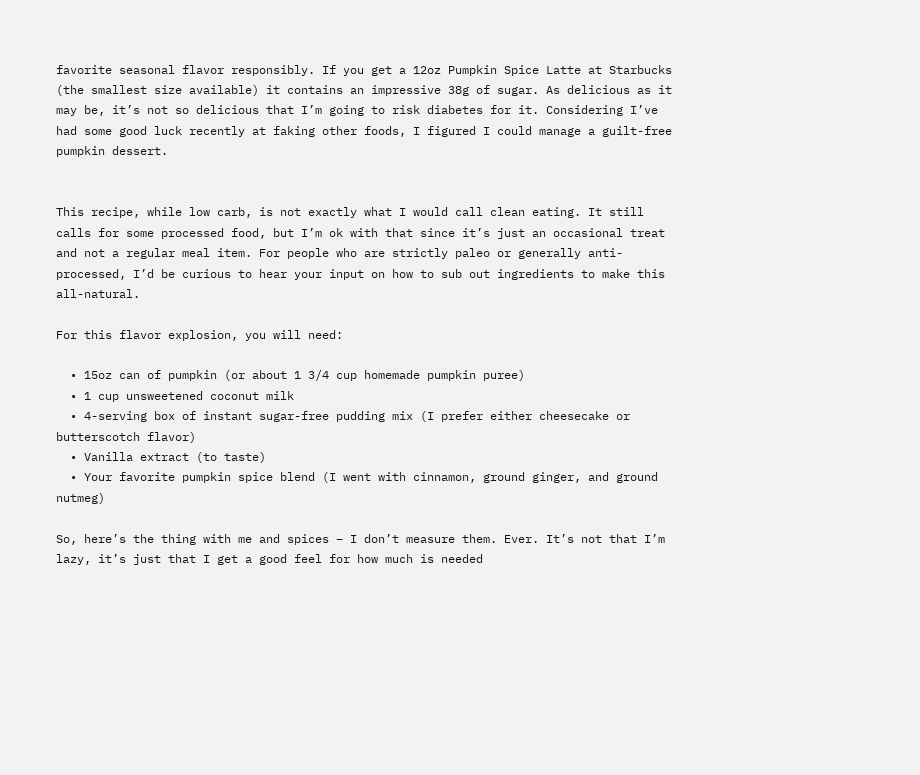favorite seasonal flavor responsibly. If you get a 12oz Pumpkin Spice Latte at Starbucks (the smallest size available) it contains an impressive 38g of sugar. As delicious as it may be, it’s not so delicious that I’m going to risk diabetes for it. Considering I’ve had some good luck recently at faking other foods, I figured I could manage a guilt-free pumpkin dessert.


This recipe, while low carb, is not exactly what I would call clean eating. It still calls for some processed food, but I’m ok with that since it’s just an occasional treat and not a regular meal item. For people who are strictly paleo or generally anti-processed, I’d be curious to hear your input on how to sub out ingredients to make this all-natural.

For this flavor explosion, you will need:

  • 15oz can of pumpkin (or about 1 3/4 cup homemade pumpkin puree)
  • 1 cup unsweetened coconut milk
  • 4-serving box of instant sugar-free pudding mix (I prefer either cheesecake or butterscotch flavor)
  • Vanilla extract (to taste)
  • Your favorite pumpkin spice blend (I went with cinnamon, ground ginger, and ground nutmeg)

So, here’s the thing with me and spices – I don’t measure them. Ever. It’s not that I’m lazy, it’s just that I get a good feel for how much is needed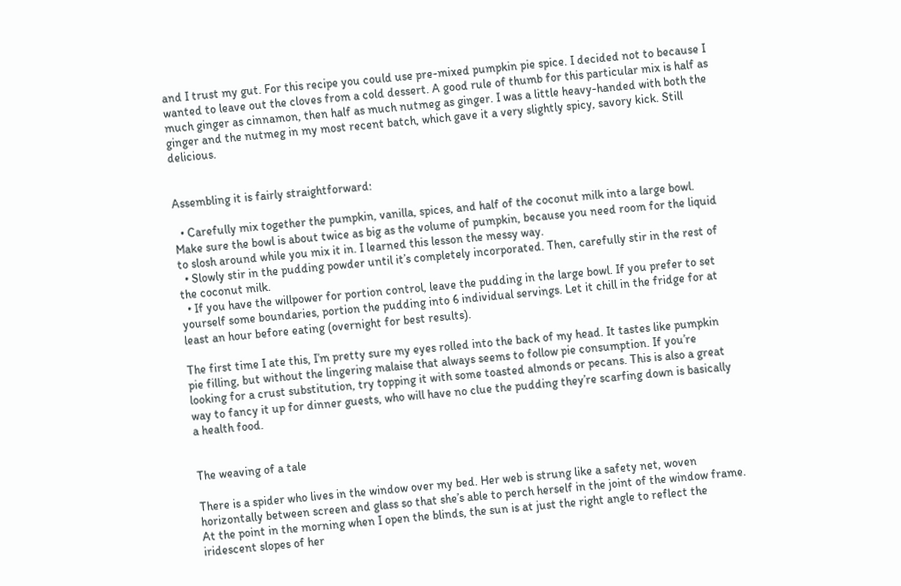and I trust my gut. For this recipe you could use pre-mixed pumpkin pie spice. I decided not to because I wanted to leave out the cloves from a cold dessert. A good rule of thumb for this particular mix is half as much ginger as cinnamon, then half as much nutmeg as ginger. I was a little heavy-handed with both the ginger and the nutmeg in my most recent batch, which gave it a very slightly spicy, savory kick. Still delicious.


Assembling it is fairly straightforward:

  • Carefully mix together the pumpkin, vanilla, spices, and half of the coconut milk into a large bowl. Make sure the bowl is about twice as big as the volume of pumpkin, because you need room for the liquid to slosh around while you mix it in. I learned this lesson the messy way.
  • Slowly stir in the pudding powder until it’s completely incorporated. Then, carefully stir in the rest of the coconut milk.
  • If you have the willpower for portion control, leave the pudding in the large bowl. If you prefer to set yourself some boundaries, portion the pudding into 6 individual servings. Let it chill in the fridge for at least an hour before eating (overnight for best results).

The first time I ate this, I’m pretty sure my eyes rolled into the back of my head. It tastes like pumpkin pie filling, but without the lingering malaise that always seems to follow pie consumption. If you’re looking for a crust substitution, try topping it with some toasted almonds or pecans. This is also a great way to fancy it up for dinner guests, who will have no clue the pudding they’re scarfing down is basically a health food.


The weaving of a tale

There is a spider who lives in the window over my bed. Her web is strung like a safety net, woven horizontally between screen and glass so that she’s able to perch herself in the joint of the window frame. At the point in the morning when I open the blinds, the sun is at just the right angle to reflect the iridescent slopes of her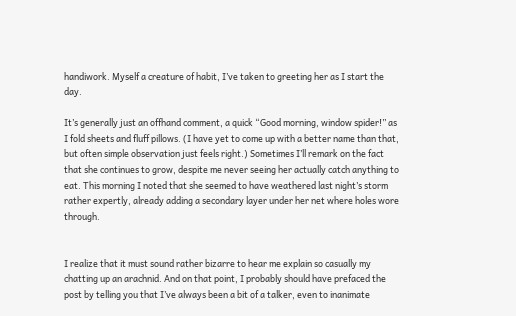handiwork. Myself a creature of habit, I’ve taken to greeting her as I start the day.

It’s generally just an offhand comment, a quick “Good morning, window spider!” as I fold sheets and fluff pillows. (I have yet to come up with a better name than that, but often simple observation just feels right.) Sometimes I’ll remark on the fact that she continues to grow, despite me never seeing her actually catch anything to eat. This morning I noted that she seemed to have weathered last night’s storm rather expertly, already adding a secondary layer under her net where holes wore through.


I realize that it must sound rather bizarre to hear me explain so casually my chatting up an arachnid. And on that point, I probably should have prefaced the post by telling you that I’ve always been a bit of a talker, even to inanimate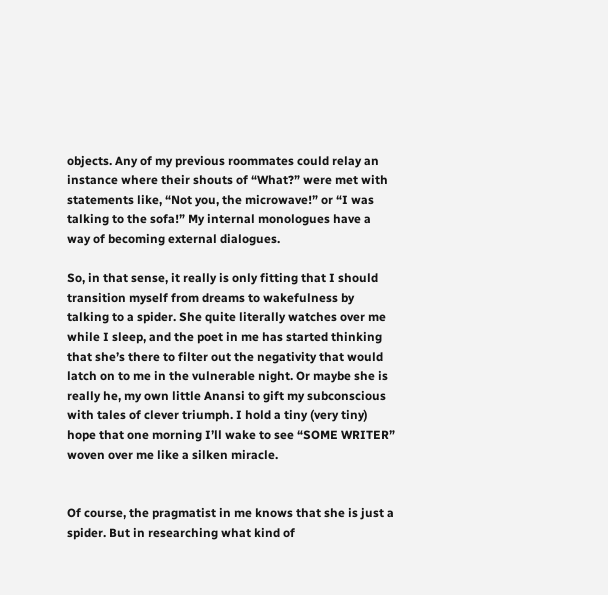objects. Any of my previous roommates could relay an instance where their shouts of “What?” were met with statements like, “Not you, the microwave!” or “I was talking to the sofa!” My internal monologues have a way of becoming external dialogues.

So, in that sense, it really is only fitting that I should transition myself from dreams to wakefulness by talking to a spider. She quite literally watches over me while I sleep, and the poet in me has started thinking that she’s there to filter out the negativity that would latch on to me in the vulnerable night. Or maybe she is really he, my own little Anansi to gift my subconscious with tales of clever triumph. I hold a tiny (very tiny) hope that one morning I’ll wake to see “SOME WRITER” woven over me like a silken miracle.


Of course, the pragmatist in me knows that she is just a spider. But in researching what kind of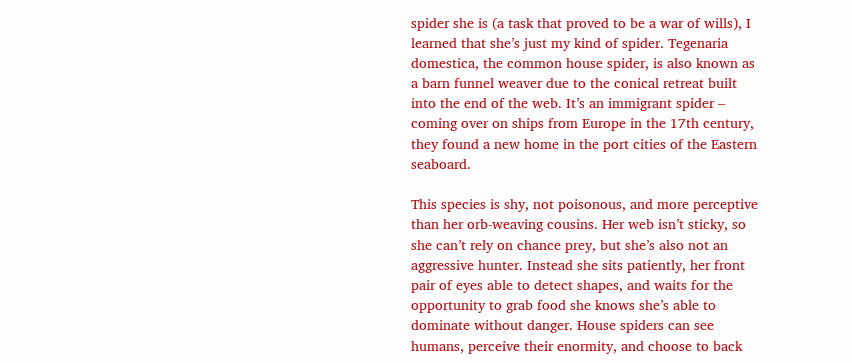spider she is (a task that proved to be a war of wills), I learned that she’s just my kind of spider. Tegenaria domestica, the common house spider, is also known as a barn funnel weaver due to the conical retreat built into the end of the web. It’s an immigrant spider – coming over on ships from Europe in the 17th century, they found a new home in the port cities of the Eastern seaboard.

This species is shy, not poisonous, and more perceptive than her orb-weaving cousins. Her web isn’t sticky, so she can’t rely on chance prey, but she’s also not an aggressive hunter. Instead she sits patiently, her front pair of eyes able to detect shapes, and waits for the opportunity to grab food she knows she’s able to dominate without danger. House spiders can see humans, perceive their enormity, and choose to back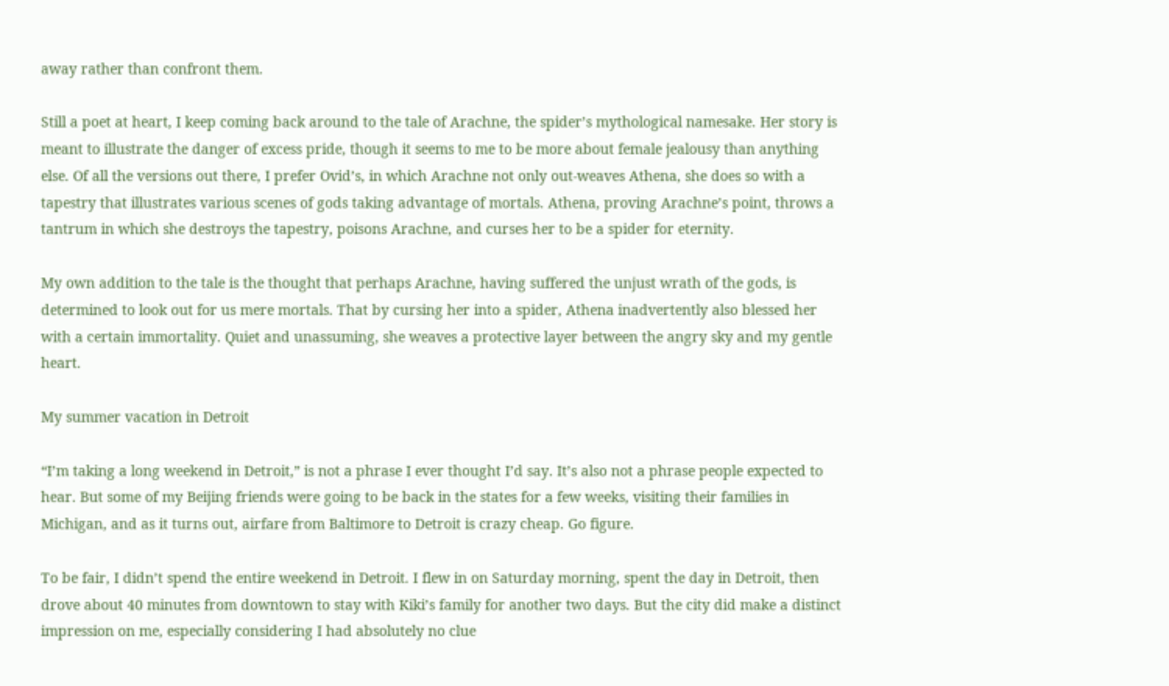away rather than confront them.

Still a poet at heart, I keep coming back around to the tale of Arachne, the spider’s mythological namesake. Her story is meant to illustrate the danger of excess pride, though it seems to me to be more about female jealousy than anything else. Of all the versions out there, I prefer Ovid’s, in which Arachne not only out-weaves Athena, she does so with a tapestry that illustrates various scenes of gods taking advantage of mortals. Athena, proving Arachne’s point, throws a tantrum in which she destroys the tapestry, poisons Arachne, and curses her to be a spider for eternity.

My own addition to the tale is the thought that perhaps Arachne, having suffered the unjust wrath of the gods, is determined to look out for us mere mortals. That by cursing her into a spider, Athena inadvertently also blessed her with a certain immortality. Quiet and unassuming, she weaves a protective layer between the angry sky and my gentle heart.

My summer vacation in Detroit

“I’m taking a long weekend in Detroit,” is not a phrase I ever thought I’d say. It’s also not a phrase people expected to hear. But some of my Beijing friends were going to be back in the states for a few weeks, visiting their families in Michigan, and as it turns out, airfare from Baltimore to Detroit is crazy cheap. Go figure.

To be fair, I didn’t spend the entire weekend in Detroit. I flew in on Saturday morning, spent the day in Detroit, then drove about 40 minutes from downtown to stay with Kiki’s family for another two days. But the city did make a distinct impression on me, especially considering I had absolutely no clue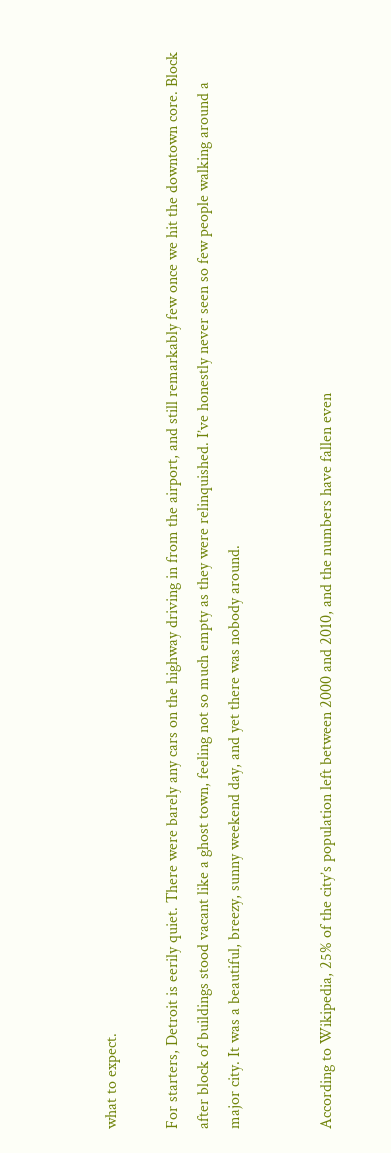what to expect.

For starters, Detroit is eerily quiet. There were barely any cars on the highway driving in from the airport, and still remarkably few once we hit the downtown core. Block after block of buildings stood vacant like a ghost town, feeling not so much empty as they were relinquished. I’ve honestly never seen so few people walking around a major city. It was a beautiful, breezy, sunny weekend day, and yet there was nobody around.


According to Wikipedia, 25% of the city’s population left between 2000 and 2010, and the numbers have fallen even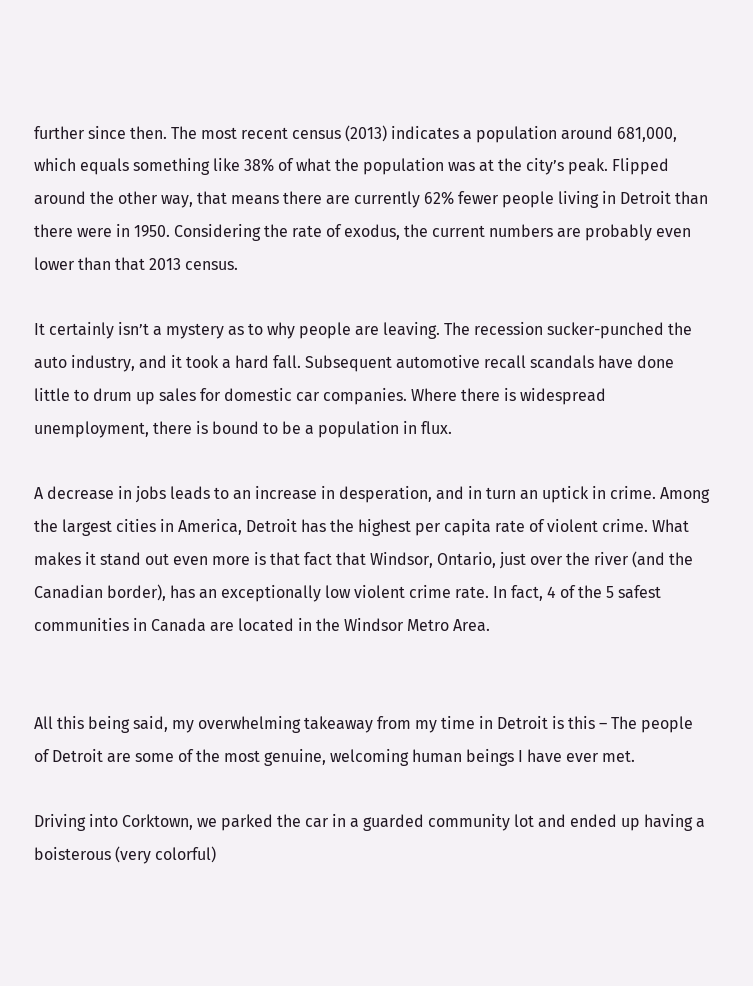further since then. The most recent census (2013) indicates a population around 681,000, which equals something like 38% of what the population was at the city’s peak. Flipped around the other way, that means there are currently 62% fewer people living in Detroit than there were in 1950. Considering the rate of exodus, the current numbers are probably even lower than that 2013 census.

It certainly isn’t a mystery as to why people are leaving. The recession sucker-punched the auto industry, and it took a hard fall. Subsequent automotive recall scandals have done little to drum up sales for domestic car companies. Where there is widespread unemployment, there is bound to be a population in flux.

A decrease in jobs leads to an increase in desperation, and in turn an uptick in crime. Among the largest cities in America, Detroit has the highest per capita rate of violent crime. What makes it stand out even more is that fact that Windsor, Ontario, just over the river (and the Canadian border), has an exceptionally low violent crime rate. In fact, 4 of the 5 safest communities in Canada are located in the Windsor Metro Area.


All this being said, my overwhelming takeaway from my time in Detroit is this – The people of Detroit are some of the most genuine, welcoming human beings I have ever met.

Driving into Corktown, we parked the car in a guarded community lot and ended up having a boisterous (very colorful)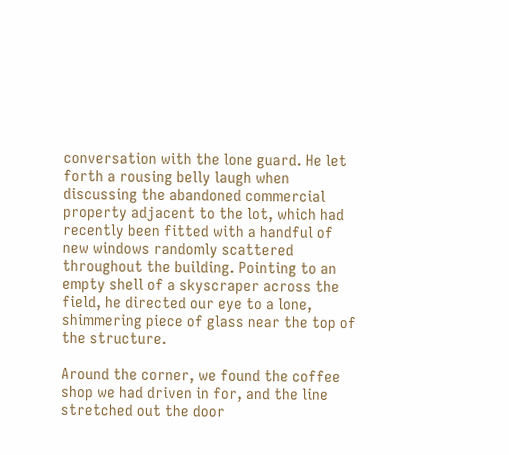conversation with the lone guard. He let forth a rousing belly laugh when discussing the abandoned commercial property adjacent to the lot, which had recently been fitted with a handful of new windows randomly scattered throughout the building. Pointing to an empty shell of a skyscraper across the field, he directed our eye to a lone, shimmering piece of glass near the top of the structure.

Around the corner, we found the coffee shop we had driven in for, and the line stretched out the door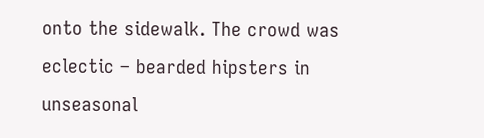onto the sidewalk. The crowd was eclectic – bearded hipsters in unseasonal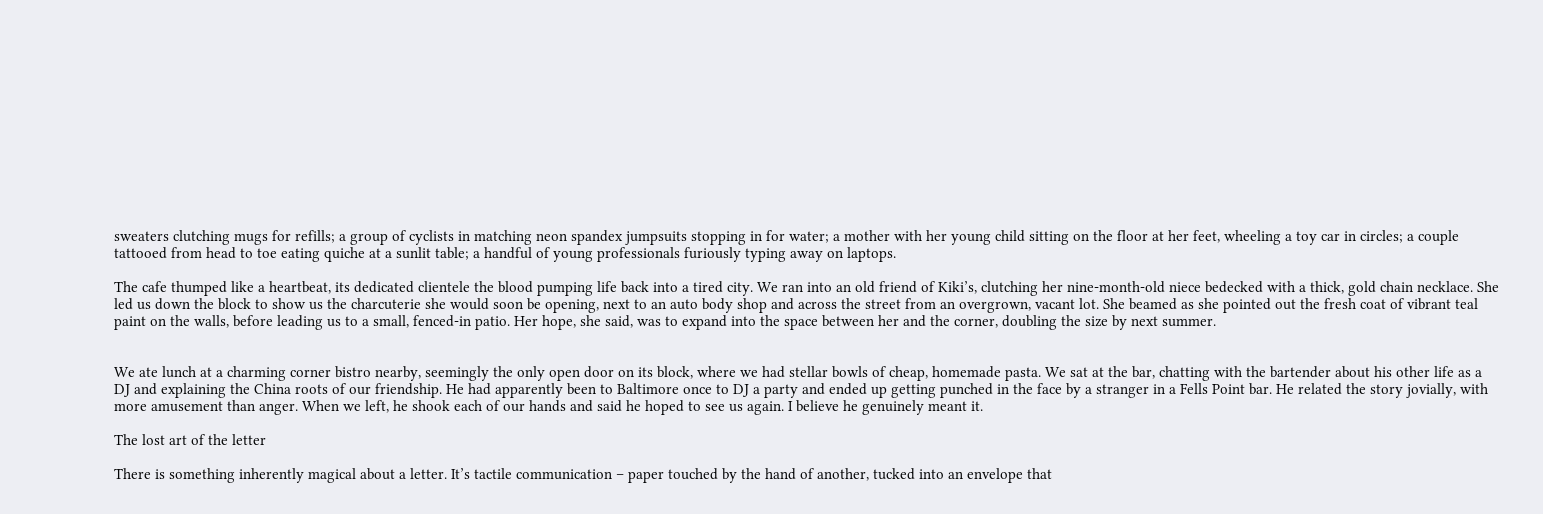sweaters clutching mugs for refills; a group of cyclists in matching neon spandex jumpsuits stopping in for water; a mother with her young child sitting on the floor at her feet, wheeling a toy car in circles; a couple tattooed from head to toe eating quiche at a sunlit table; a handful of young professionals furiously typing away on laptops.

The cafe thumped like a heartbeat, its dedicated clientele the blood pumping life back into a tired city. We ran into an old friend of Kiki’s, clutching her nine-month-old niece bedecked with a thick, gold chain necklace. She led us down the block to show us the charcuterie she would soon be opening, next to an auto body shop and across the street from an overgrown, vacant lot. She beamed as she pointed out the fresh coat of vibrant teal paint on the walls, before leading us to a small, fenced-in patio. Her hope, she said, was to expand into the space between her and the corner, doubling the size by next summer.


We ate lunch at a charming corner bistro nearby, seemingly the only open door on its block, where we had stellar bowls of cheap, homemade pasta. We sat at the bar, chatting with the bartender about his other life as a DJ and explaining the China roots of our friendship. He had apparently been to Baltimore once to DJ a party and ended up getting punched in the face by a stranger in a Fells Point bar. He related the story jovially, with more amusement than anger. When we left, he shook each of our hands and said he hoped to see us again. I believe he genuinely meant it.

The lost art of the letter

There is something inherently magical about a letter. It’s tactile communication – paper touched by the hand of another, tucked into an envelope that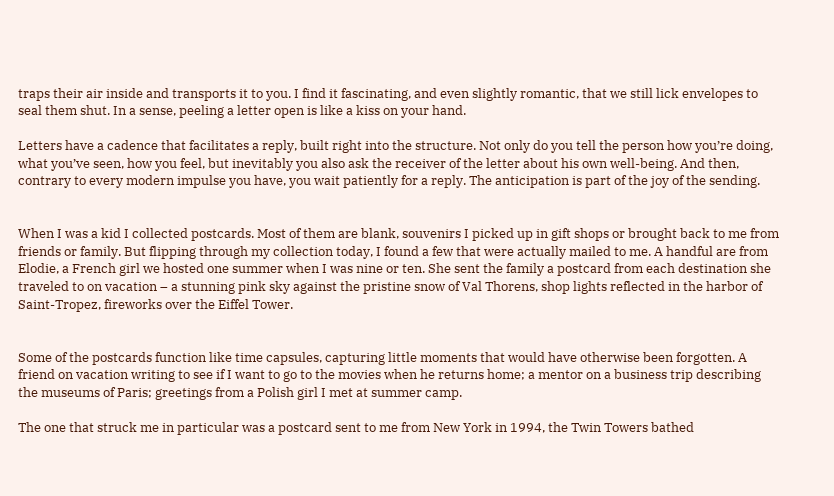traps their air inside and transports it to you. I find it fascinating, and even slightly romantic, that we still lick envelopes to seal them shut. In a sense, peeling a letter open is like a kiss on your hand.

Letters have a cadence that facilitates a reply, built right into the structure. Not only do you tell the person how you’re doing, what you’ve seen, how you feel, but inevitably you also ask the receiver of the letter about his own well-being. And then, contrary to every modern impulse you have, you wait patiently for a reply. The anticipation is part of the joy of the sending.


When I was a kid I collected postcards. Most of them are blank, souvenirs I picked up in gift shops or brought back to me from friends or family. But flipping through my collection today, I found a few that were actually mailed to me. A handful are from Elodie, a French girl we hosted one summer when I was nine or ten. She sent the family a postcard from each destination she traveled to on vacation – a stunning pink sky against the pristine snow of Val Thorens, shop lights reflected in the harbor of Saint-Tropez, fireworks over the Eiffel Tower.


Some of the postcards function like time capsules, capturing little moments that would have otherwise been forgotten. A friend on vacation writing to see if I want to go to the movies when he returns home; a mentor on a business trip describing the museums of Paris; greetings from a Polish girl I met at summer camp.

The one that struck me in particular was a postcard sent to me from New York in 1994, the Twin Towers bathed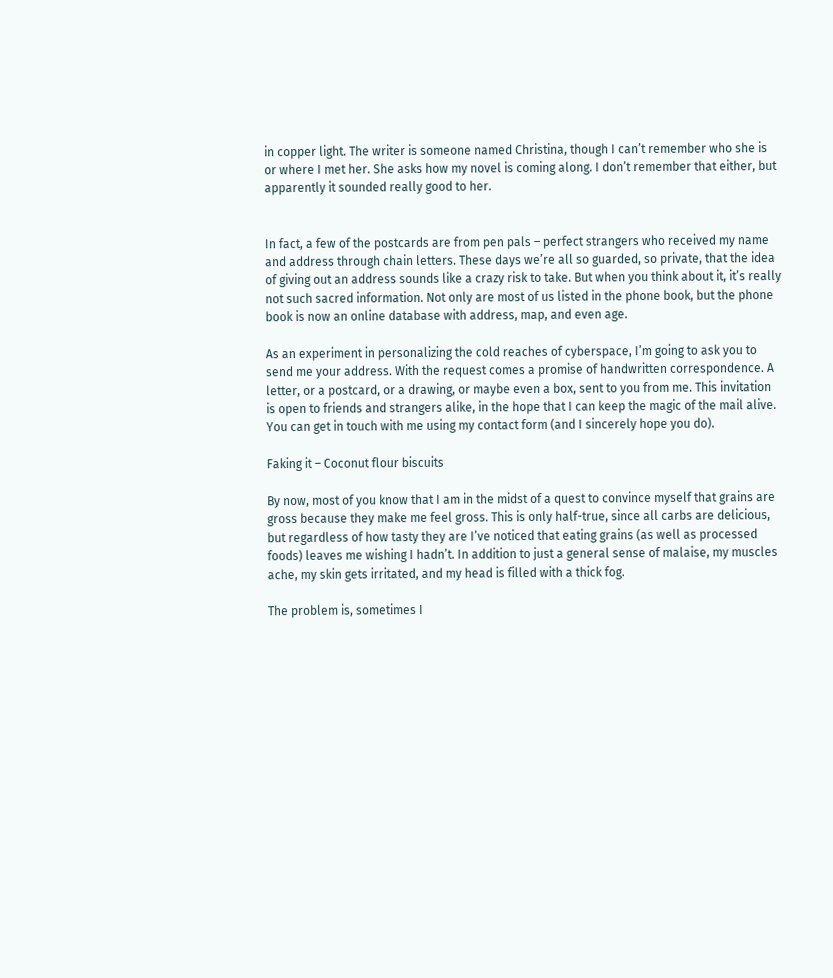in copper light. The writer is someone named Christina, though I can’t remember who she is or where I met her. She asks how my novel is coming along. I don’t remember that either, but apparently it sounded really good to her.


In fact, a few of the postcards are from pen pals – perfect strangers who received my name and address through chain letters. These days we’re all so guarded, so private, that the idea of giving out an address sounds like a crazy risk to take. But when you think about it, it’s really not such sacred information. Not only are most of us listed in the phone book, but the phone book is now an online database with address, map, and even age.

As an experiment in personalizing the cold reaches of cyberspace, I’m going to ask you to send me your address. With the request comes a promise of handwritten correspondence. A letter, or a postcard, or a drawing, or maybe even a box, sent to you from me. This invitation is open to friends and strangers alike, in the hope that I can keep the magic of the mail alive. You can get in touch with me using my contact form (and I sincerely hope you do).

Faking it – Coconut flour biscuits

By now, most of you know that I am in the midst of a quest to convince myself that grains are gross because they make me feel gross. This is only half-true, since all carbs are delicious, but regardless of how tasty they are I’ve noticed that eating grains (as well as processed foods) leaves me wishing I hadn’t. In addition to just a general sense of malaise, my muscles ache, my skin gets irritated, and my head is filled with a thick fog.

The problem is, sometimes I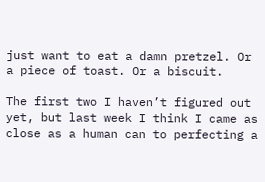just want to eat a damn pretzel. Or a piece of toast. Or a biscuit.

The first two I haven’t figured out yet, but last week I think I came as close as a human can to perfecting a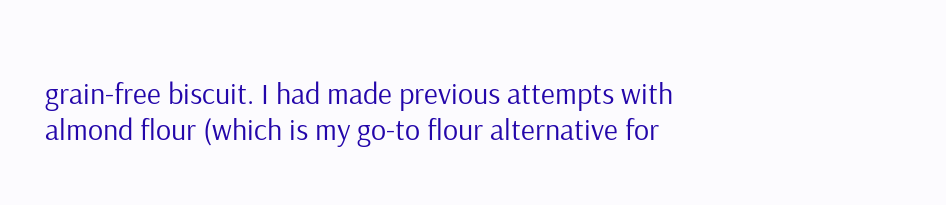grain-free biscuit. I had made previous attempts with almond flour (which is my go-to flour alternative for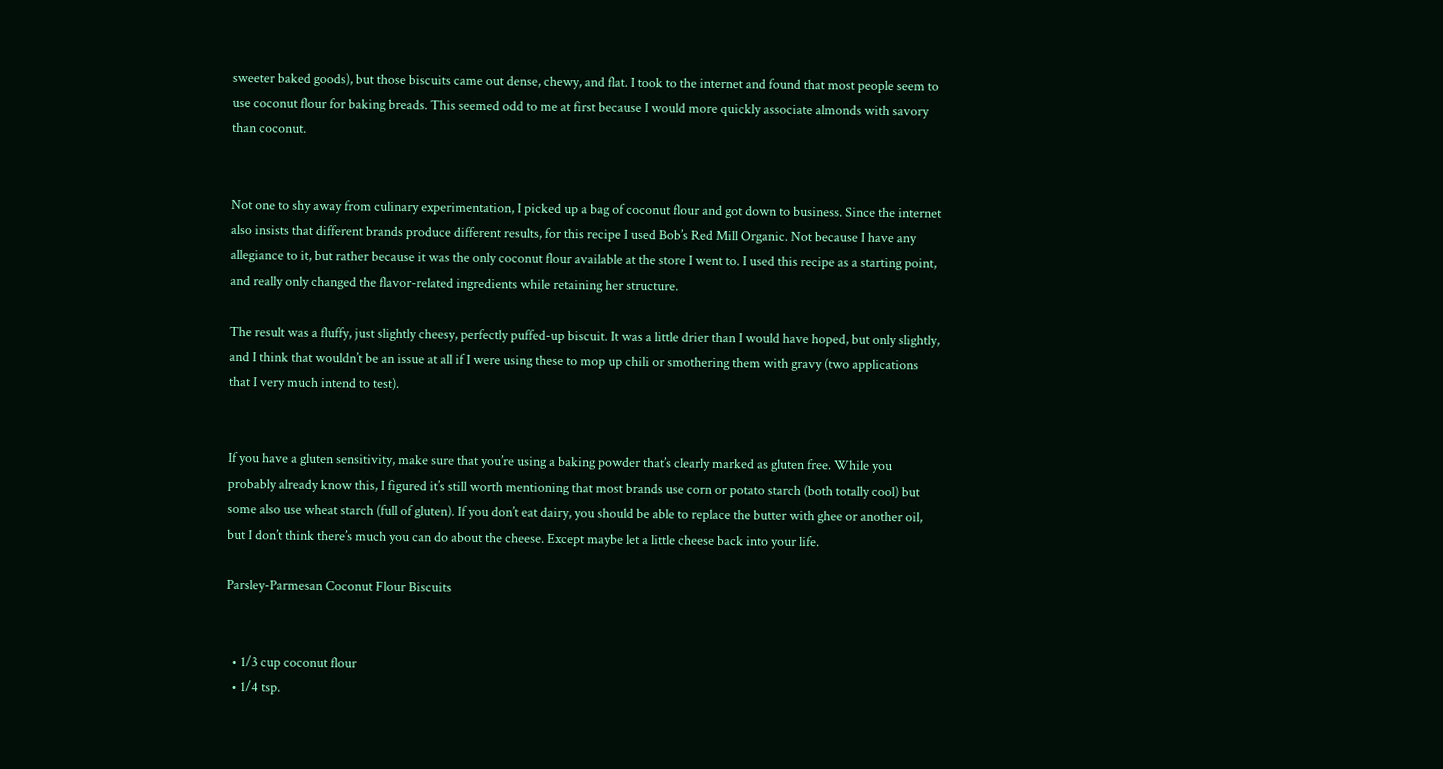sweeter baked goods), but those biscuits came out dense, chewy, and flat. I took to the internet and found that most people seem to use coconut flour for baking breads. This seemed odd to me at first because I would more quickly associate almonds with savory than coconut.


Not one to shy away from culinary experimentation, I picked up a bag of coconut flour and got down to business. Since the internet also insists that different brands produce different results, for this recipe I used Bob’s Red Mill Organic. Not because I have any allegiance to it, but rather because it was the only coconut flour available at the store I went to. I used this recipe as a starting point, and really only changed the flavor-related ingredients while retaining her structure.

The result was a fluffy, just slightly cheesy, perfectly puffed-up biscuit. It was a little drier than I would have hoped, but only slightly, and I think that wouldn’t be an issue at all if I were using these to mop up chili or smothering them with gravy (two applications that I very much intend to test).


If you have a gluten sensitivity, make sure that you’re using a baking powder that’s clearly marked as gluten free. While you probably already know this, I figured it’s still worth mentioning that most brands use corn or potato starch (both totally cool) but some also use wheat starch (full of gluten). If you don’t eat dairy, you should be able to replace the butter with ghee or another oil, but I don’t think there’s much you can do about the cheese. Except maybe let a little cheese back into your life.

Parsley-Parmesan Coconut Flour Biscuits


  • 1/3 cup coconut flour
  • 1/4 tsp.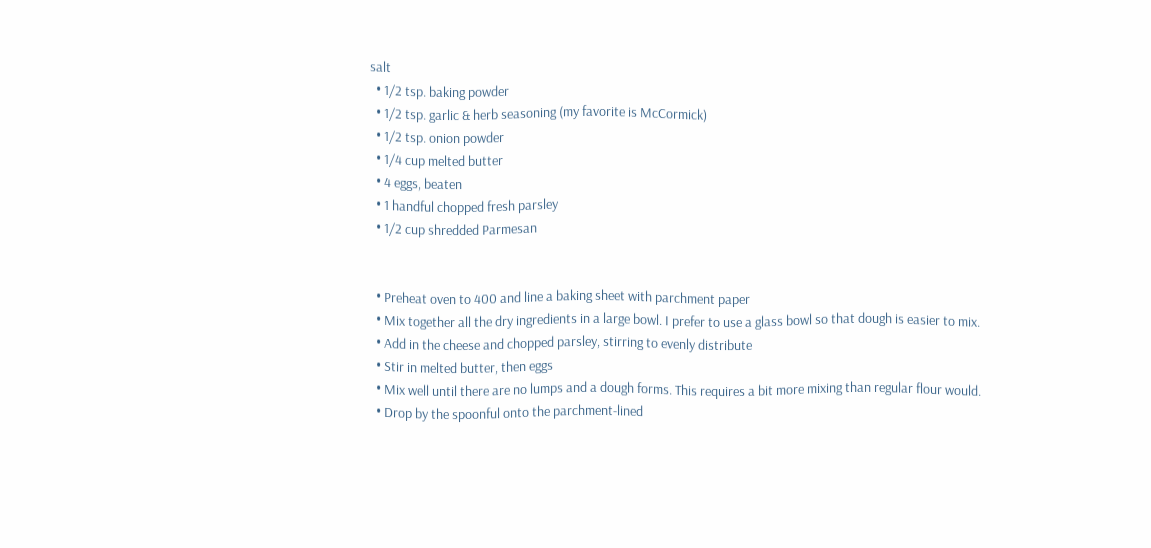salt
  • 1/2 tsp. baking powder
  • 1/2 tsp. garlic & herb seasoning (my favorite is McCormick)
  • 1/2 tsp. onion powder
  • 1/4 cup melted butter
  • 4 eggs, beaten
  • 1 handful chopped fresh parsley
  • 1/2 cup shredded Parmesan


  • Preheat oven to 400 and line a baking sheet with parchment paper
  • Mix together all the dry ingredients in a large bowl. I prefer to use a glass bowl so that dough is easier to mix.
  • Add in the cheese and chopped parsley, stirring to evenly distribute
  • Stir in melted butter, then eggs
  • Mix well until there are no lumps and a dough forms. This requires a bit more mixing than regular flour would.
  • Drop by the spoonful onto the parchment-lined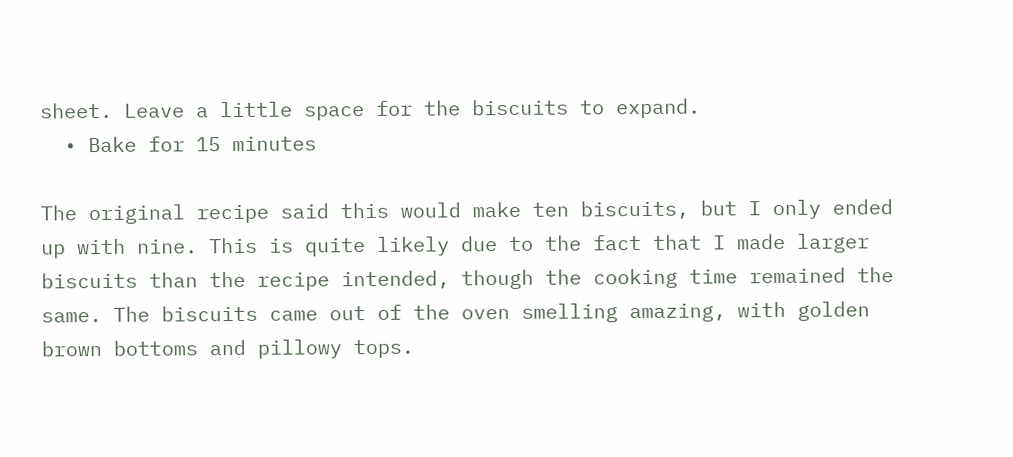sheet. Leave a little space for the biscuits to expand.
  • Bake for 15 minutes

The original recipe said this would make ten biscuits, but I only ended up with nine. This is quite likely due to the fact that I made larger biscuits than the recipe intended, though the cooking time remained the same. The biscuits came out of the oven smelling amazing, with golden brown bottoms and pillowy tops.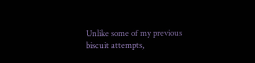Unlike some of my previous biscuit attempts,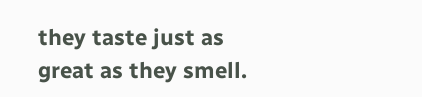they taste just as great as they smell.